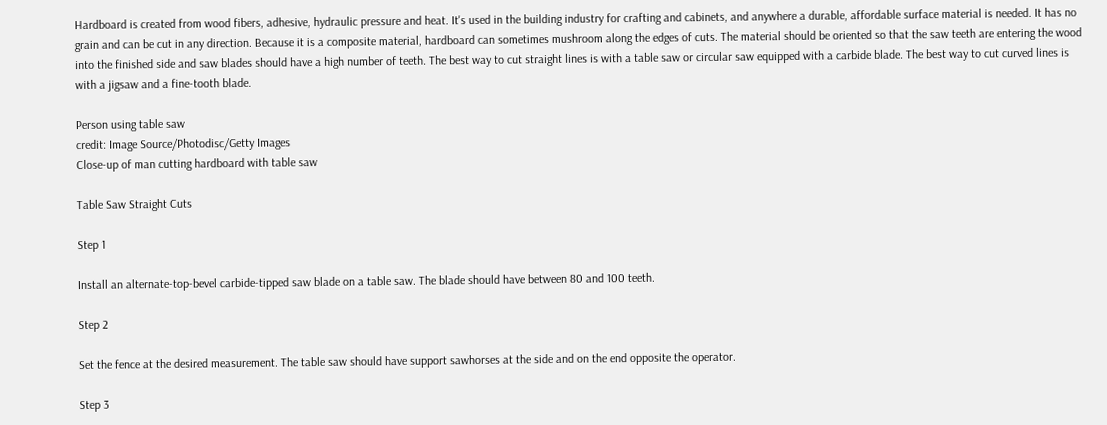Hardboard is created from wood fibers, adhesive, hydraulic pressure and heat. It's used in the building industry for crafting and cabinets, and anywhere a durable, affordable surface material is needed. It has no grain and can be cut in any direction. Because it is a composite material, hardboard can sometimes mushroom along the edges of cuts. The material should be oriented so that the saw teeth are entering the wood into the finished side and saw blades should have a high number of teeth. The best way to cut straight lines is with a table saw or circular saw equipped with a carbide blade. The best way to cut curved lines is with a jigsaw and a fine-tooth blade.

Person using table saw
credit: Image Source/Photodisc/Getty Images
Close-up of man cutting hardboard with table saw

Table Saw Straight Cuts

Step 1

Install an alternate-top-bevel carbide-tipped saw blade on a table saw. The blade should have between 80 and 100 teeth.

Step 2

Set the fence at the desired measurement. The table saw should have support sawhorses at the side and on the end opposite the operator.

Step 3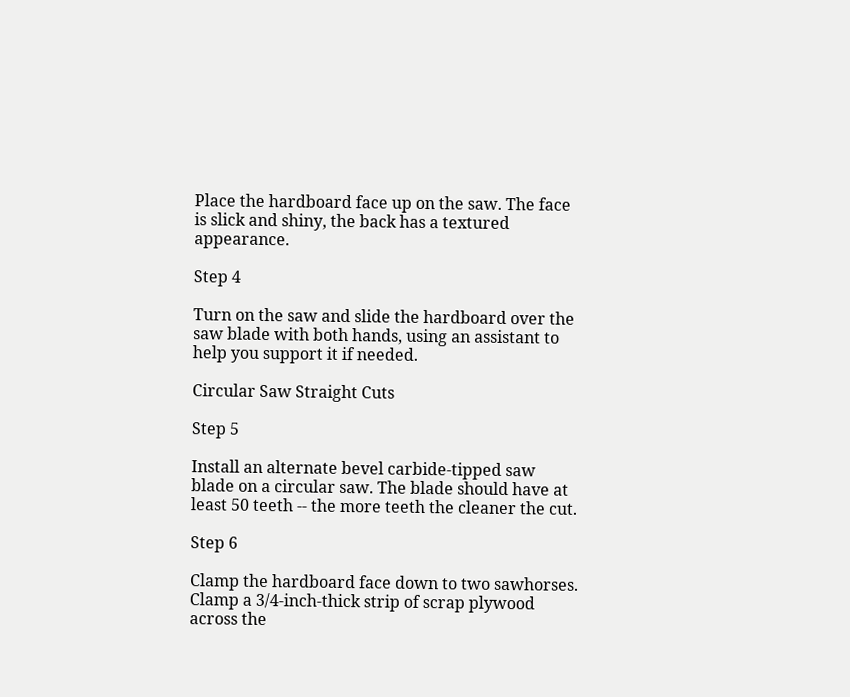Place the hardboard face up on the saw. The face is slick and shiny, the back has a textured appearance.

Step 4

Turn on the saw and slide the hardboard over the saw blade with both hands, using an assistant to help you support it if needed.

Circular Saw Straight Cuts

Step 5

Install an alternate bevel carbide-tipped saw blade on a circular saw. The blade should have at least 50 teeth -- the more teeth the cleaner the cut.

Step 6

Clamp the hardboard face down to two sawhorses. Clamp a 3/4-inch-thick strip of scrap plywood across the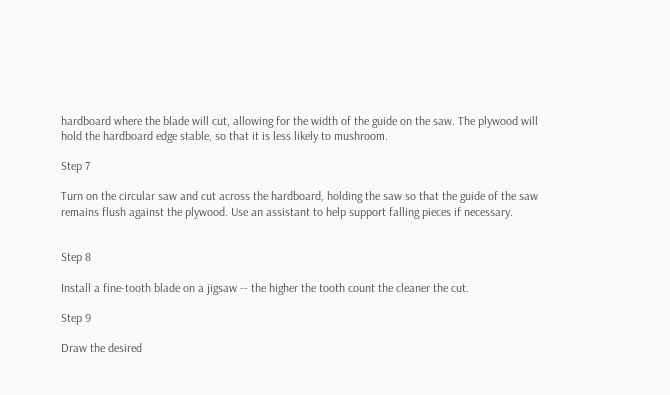hardboard where the blade will cut, allowing for the width of the guide on the saw. The plywood will hold the hardboard edge stable, so that it is less likely to mushroom.

Step 7

Turn on the circular saw and cut across the hardboard, holding the saw so that the guide of the saw remains flush against the plywood. Use an assistant to help support falling pieces if necessary.


Step 8

Install a fine-tooth blade on a jigsaw -- the higher the tooth count the cleaner the cut.

Step 9

Draw the desired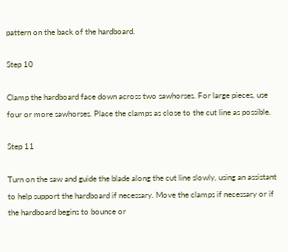pattern on the back of the hardboard.

Step 10

Clamp the hardboard face down across two sawhorses. For large pieces, use four or more sawhorses. Place the clamps as close to the cut line as possible.

Step 11

Turn on the saw and guide the blade along the cut line slowly, using an assistant to help support the hardboard if necessary. Move the clamps if necessary or if the hardboard begins to bounce or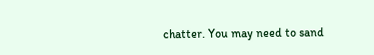chatter. You may need to sand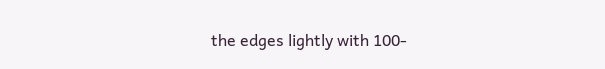the edges lightly with 100-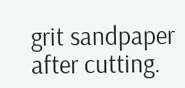grit sandpaper after cutting.